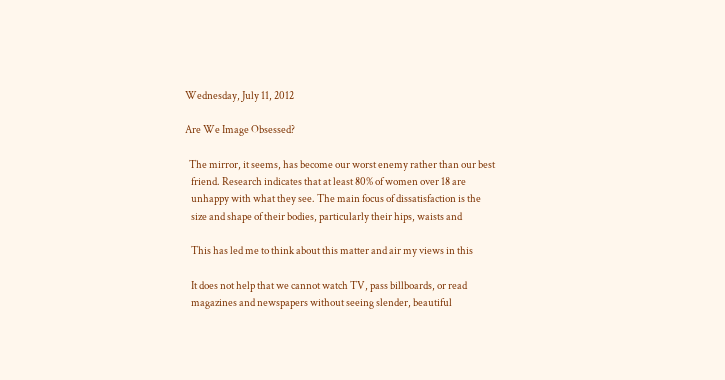Wednesday, July 11, 2012

Are We Image Obsessed?

  The mirror, it seems, has become our worst enemy rather than our best
   friend. Research indicates that at least 80% of women over 18 are
   unhappy with what they see. The main focus of dissatisfaction is the
   size and shape of their bodies, particularly their hips, waists and

   This has led me to think about this matter and air my views in this

   It does not help that we cannot watch TV, pass billboards, or read
   magazines and newspapers without seeing slender, beautiful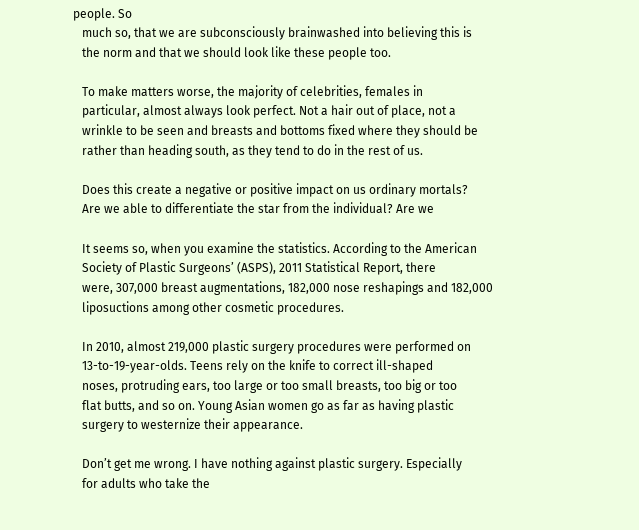people. So
   much so, that we are subconsciously brainwashed into believing this is
   the norm and that we should look like these people too.

   To make matters worse, the majority of celebrities, females in
   particular, almost always look perfect. Not a hair out of place, not a
   wrinkle to be seen and breasts and bottoms fixed where they should be
   rather than heading south, as they tend to do in the rest of us.

   Does this create a negative or positive impact on us ordinary mortals?
   Are we able to differentiate the star from the individual? Are we

   It seems so, when you examine the statistics. According to the American
   Society of Plastic Surgeons’ (ASPS), 2011 Statistical Report, there
   were, 307,000 breast augmentations, 182,000 nose reshapings and 182,000
   liposuctions among other cosmetic procedures.

   In 2010, almost 219,000 plastic surgery procedures were performed on
   13-to-19-year-olds. Teens rely on the knife to correct ill-shaped
   noses, protruding ears, too large or too small breasts, too big or too
   flat butts, and so on. Young Asian women go as far as having plastic
   surgery to westernize their appearance.

   Don’t get me wrong. I have nothing against plastic surgery. Especially
   for adults who take the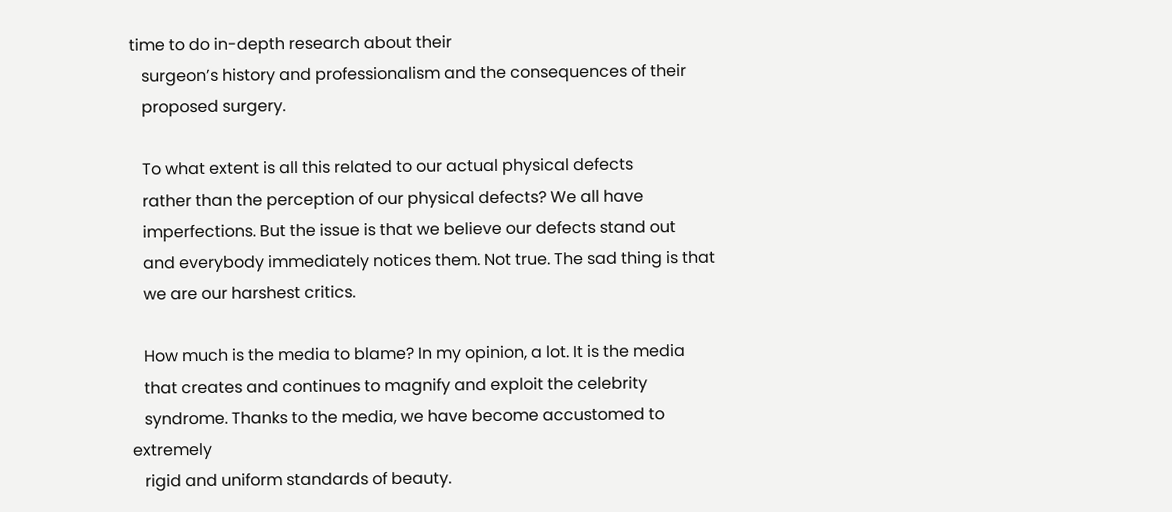time to do in-depth research about their
   surgeon’s history and professionalism and the consequences of their
   proposed surgery.

   To what extent is all this related to our actual physical defects
   rather than the perception of our physical defects? We all have
   imperfections. But the issue is that we believe our defects stand out
   and everybody immediately notices them. Not true. The sad thing is that
   we are our harshest critics.

   How much is the media to blame? In my opinion, a lot. It is the media
   that creates and continues to magnify and exploit the celebrity
   syndrome. Thanks to the media, we have become accustomed to extremely
   rigid and uniform standards of beauty.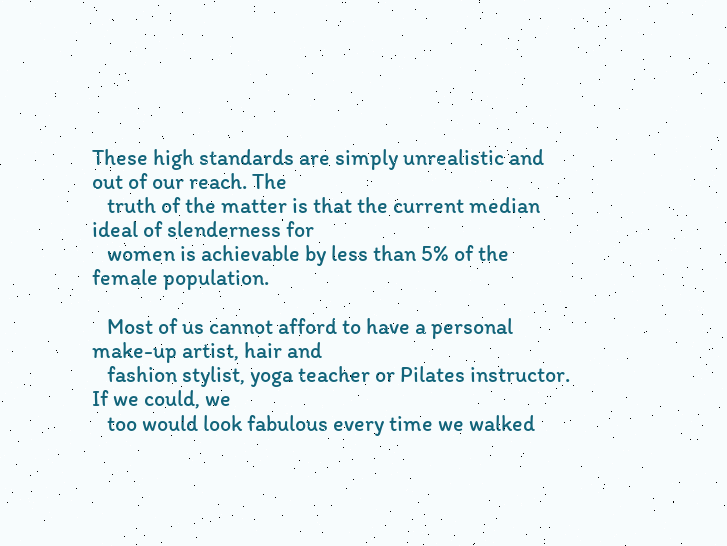These high standards are simply unrealistic and out of our reach. The
   truth of the matter is that the current median ideal of slenderness for
   women is achievable by less than 5% of the female population.

   Most of us cannot afford to have a personal make-up artist, hair and
   fashion stylist, yoga teacher or Pilates instructor. If we could, we
   too would look fabulous every time we walked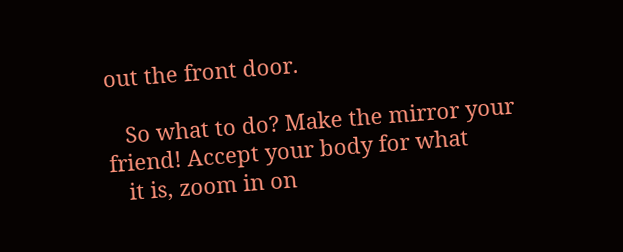out the front door.

   So what to do? Make the mirror your friend! Accept your body for what
   it is, zoom in on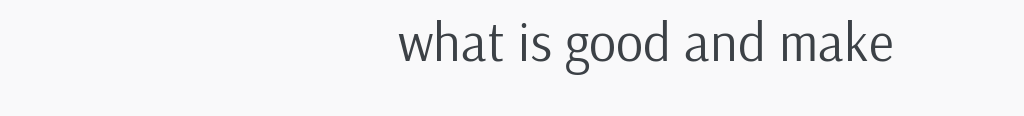what is good and make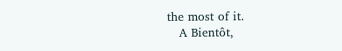the most of it.
   A Bientôt,